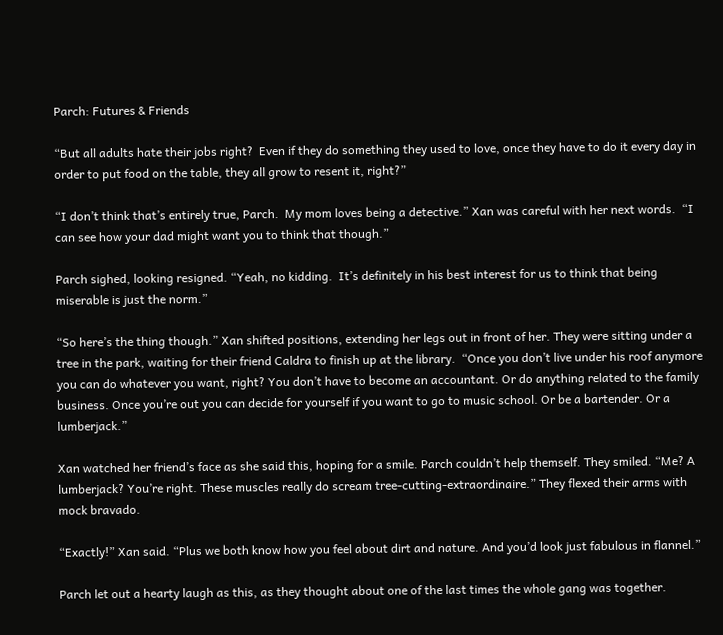Parch: Futures & Friends

“But all adults hate their jobs right?  Even if they do something they used to love, once they have to do it every day in order to put food on the table, they all grow to resent it, right?”

“I don’t think that’s entirely true, Parch.  My mom loves being a detective.” Xan was careful with her next words.  “I can see how your dad might want you to think that though.”

Parch sighed, looking resigned. “Yeah, no kidding.  It’s definitely in his best interest for us to think that being miserable is just the norm.”

“So here’s the thing though.” Xan shifted positions, extending her legs out in front of her. They were sitting under a tree in the park, waiting for their friend Caldra to finish up at the library.  “Once you don’t live under his roof anymore you can do whatever you want, right? You don’t have to become an accountant. Or do anything related to the family business. Once you’re out you can decide for yourself if you want to go to music school. Or be a bartender. Or a lumberjack.”

Xan watched her friend’s face as she said this, hoping for a smile. Parch couldn’t help themself. They smiled. “Me? A lumberjack? You’re right. These muscles really do scream tree-cutting-extraordinaire.” They flexed their arms with mock bravado.

“Exactly!” Xan said. “Plus we both know how you feel about dirt and nature. And you’d look just fabulous in flannel.”

Parch let out a hearty laugh as this, as they thought about one of the last times the whole gang was together.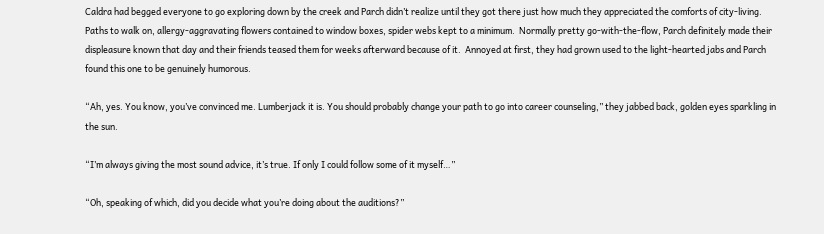Caldra had begged everyone to go exploring down by the creek and Parch didn’t realize until they got there just how much they appreciated the comforts of city-living.  Paths to walk on, allergy-aggravating flowers contained to window boxes, spider webs kept to a minimum.  Normally pretty go-with-the-flow, Parch definitely made their displeasure known that day and their friends teased them for weeks afterward because of it.  Annoyed at first, they had grown used to the light-hearted jabs and Parch found this one to be genuinely humorous.

“Ah, yes. You know, you’ve convinced me. Lumberjack it is. You should probably change your path to go into career counseling,” they jabbed back, golden eyes sparkling in the sun.

“I’m always giving the most sound advice, it’s true. If only I could follow some of it myself…”

“Oh, speaking of which, did you decide what you’re doing about the auditions?”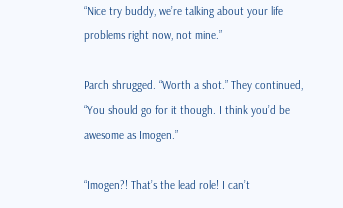“Nice try buddy, we’re talking about your life problems right now, not mine.”

Parch shrugged. “Worth a shot.” They continued, “You should go for it though. I think you’d be awesome as Imogen.”

“Imogen?! That’s the lead role! I can’t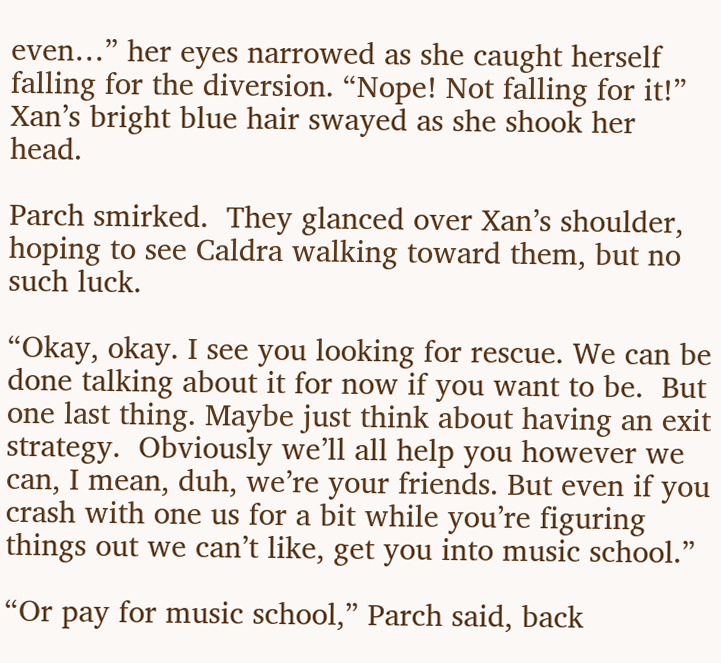even…” her eyes narrowed as she caught herself falling for the diversion. “Nope! Not falling for it!” Xan’s bright blue hair swayed as she shook her head.

Parch smirked.  They glanced over Xan’s shoulder, hoping to see Caldra walking toward them, but no such luck.

“Okay, okay. I see you looking for rescue. We can be done talking about it for now if you want to be.  But one last thing. Maybe just think about having an exit strategy.  Obviously we’ll all help you however we can, I mean, duh, we’re your friends. But even if you crash with one us for a bit while you’re figuring things out we can’t like, get you into music school.”

“Or pay for music school,” Parch said, back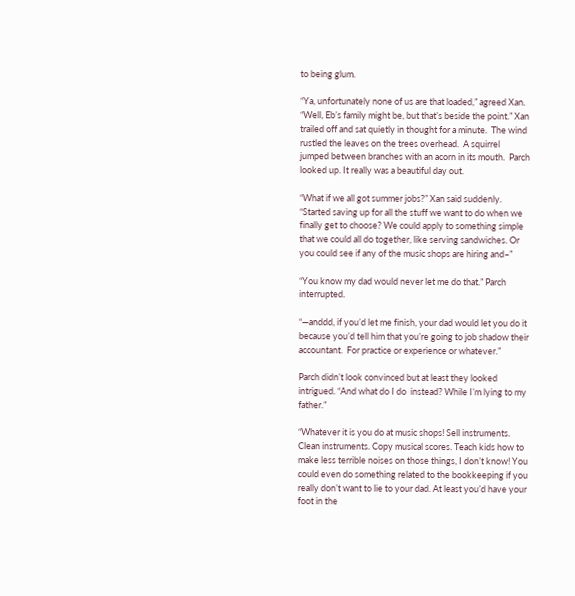to being glum.

“Ya, unfortunately none of us are that loaded,” agreed Xan. “Well, Eb’s family might be, but that’s beside the point.” Xan trailed off and sat quietly in thought for a minute.  The wind rustled the leaves on the trees overhead.  A squirrel jumped between branches with an acorn in its mouth.  Parch looked up. It really was a beautiful day out.

“What if we all got summer jobs?” Xan said suddenly.  “Started saving up for all the stuff we want to do when we finally get to choose? We could apply to something simple that we could all do together, like serving sandwiches. Or you could see if any of the music shops are hiring and–”

“You know my dad would never let me do that.” Parch interrupted.

“—anddd, if you’d let me finish, your dad would let you do it because you’d tell him that you’re going to job shadow their accountant.  For practice or experience or whatever.”

Parch didn’t look convinced but at least they looked intrigued. “And what do I do  instead? While I’m lying to my father.”

“Whatever it is you do at music shops! Sell instruments. Clean instruments. Copy musical scores. Teach kids how to make less terrible noises on those things, I don’t know! You could even do something related to the bookkeeping if you really don’t want to lie to your dad. At least you’d have your foot in the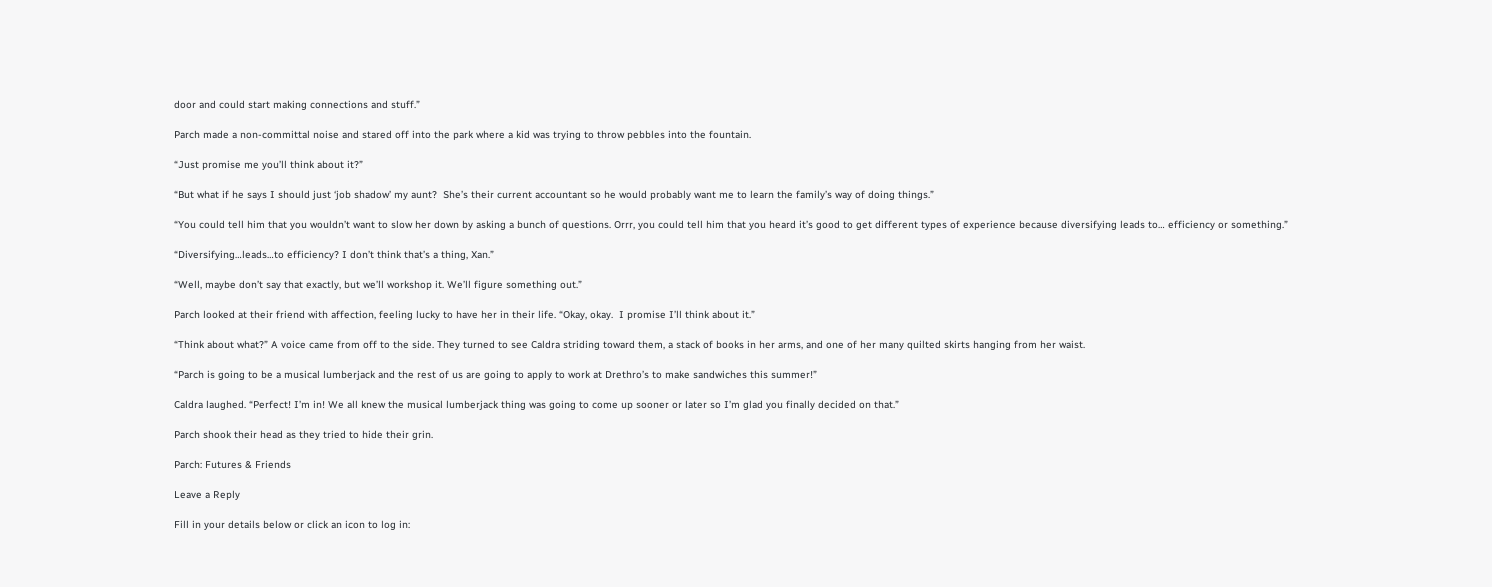door and could start making connections and stuff.”

Parch made a non-committal noise and stared off into the park where a kid was trying to throw pebbles into the fountain.

“Just promise me you’ll think about it?”

“But what if he says I should just ‘job shadow’ my aunt?  She’s their current accountant so he would probably want me to learn the family’s way of doing things.”

“You could tell him that you wouldn’t want to slow her down by asking a bunch of questions. Orrr, you could tell him that you heard it’s good to get different types of experience because diversifying leads to… efficiency or something.”

“Diversifying…leads…to efficiency? I don’t think that’s a thing, Xan.”

“Well, maybe don’t say that exactly, but we’ll workshop it. We’ll figure something out.”

Parch looked at their friend with affection, feeling lucky to have her in their life. “Okay, okay.  I promise I’ll think about it.”

“Think about what?” A voice came from off to the side. They turned to see Caldra striding toward them, a stack of books in her arms, and one of her many quilted skirts hanging from her waist.

“Parch is going to be a musical lumberjack and the rest of us are going to apply to work at Drethro’s to make sandwiches this summer!”

Caldra laughed. “Perfect! I’m in! We all knew the musical lumberjack thing was going to come up sooner or later so I’m glad you finally decided on that.”

Parch shook their head as they tried to hide their grin.

Parch: Futures & Friends

Leave a Reply

Fill in your details below or click an icon to log in: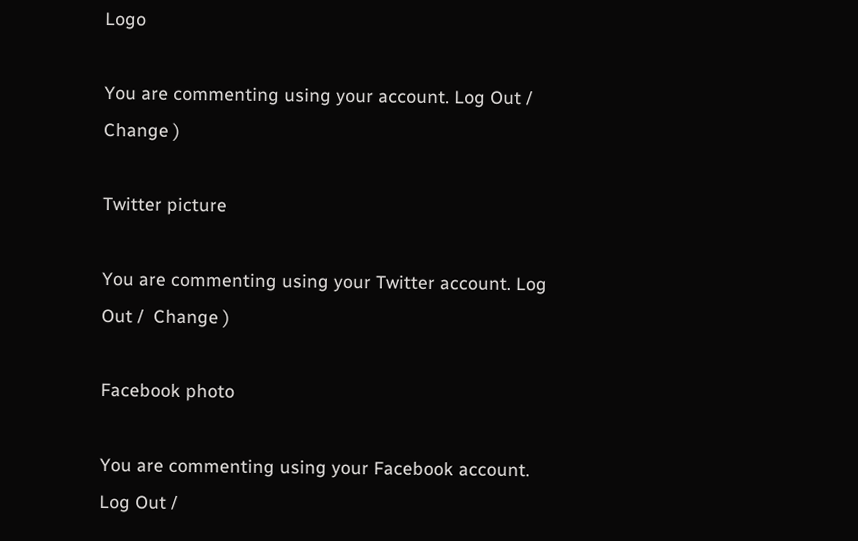Logo

You are commenting using your account. Log Out /  Change )

Twitter picture

You are commenting using your Twitter account. Log Out /  Change )

Facebook photo

You are commenting using your Facebook account. Log Out /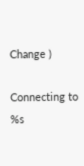Change )

Connecting to %s